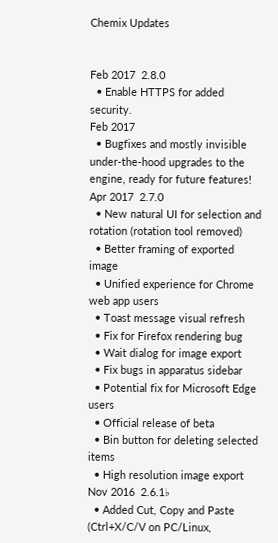Chemix Updates


Feb 2017  2.8.0
  • Enable HTTPS for added security.
Feb 2017
  • Bugfixes and mostly invisible under-the-hood upgrades to the engine, ready for future features!
Apr 2017  2.7.0
  • New natural UI for selection and rotation (rotation tool removed)
  • Better framing of exported image
  • Unified experience for Chrome web app users
  • Toast message visual refresh
  • Fix for Firefox rendering bug
  • Wait dialog for image export
  • Fix bugs in apparatus sidebar
  • Potential fix for Microsoft Edge users
  • Official release of beta
  • Bin button for deleting selected items
  • High resolution image export
Nov 2016  2.6.1♭
  • Added Cut, Copy and Paste (Ctrl+X/C/V on PC/Linux,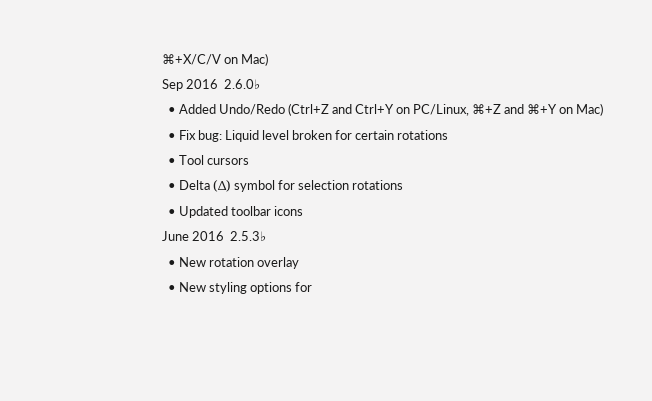⌘+X/C/V on Mac)
Sep 2016  2.6.0♭
  • Added Undo/Redo (Ctrl+Z and Ctrl+Y on PC/Linux, ⌘+Z and ⌘+Y on Mac)
  • Fix bug: Liquid level broken for certain rotations
  • Tool cursors
  • Delta (Δ) symbol for selection rotations
  • Updated toolbar icons
June 2016  2.5.3♭
  • New rotation overlay
  • New styling options for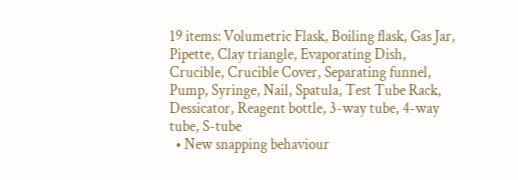19 items: Volumetric Flask, Boiling flask, Gas Jar, Pipette, Clay triangle, Evaporating Dish, Crucible, Crucible Cover, Separating funnel, Pump, Syringe, Nail, Spatula, Test Tube Rack, Dessicator, Reagent bottle, 3-way tube, 4-way tube, S-tube
  • New snapping behaviour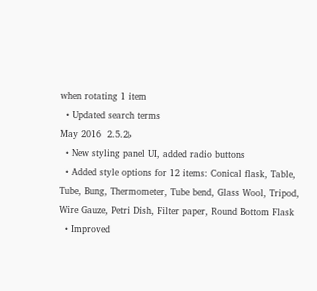when rotating 1 item
  • Updated search terms
May 2016  2.5.2♭
  • New styling panel UI, added radio buttons
  • Added style options for 12 items: Conical flask, Table, Tube, Bung, Thermometer, Tube bend, Glass Wool, Tripod, Wire Gauze, Petri Dish, Filter paper, Round Bottom Flask
  • Improved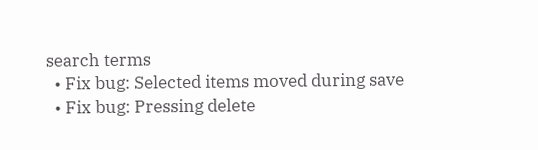search terms
  • Fix bug: Selected items moved during save
  • Fix bug: Pressing delete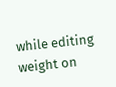while editing weight on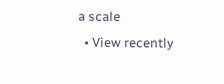a scale
  • View recently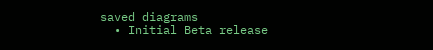saved diagrams
  • Initial Beta release